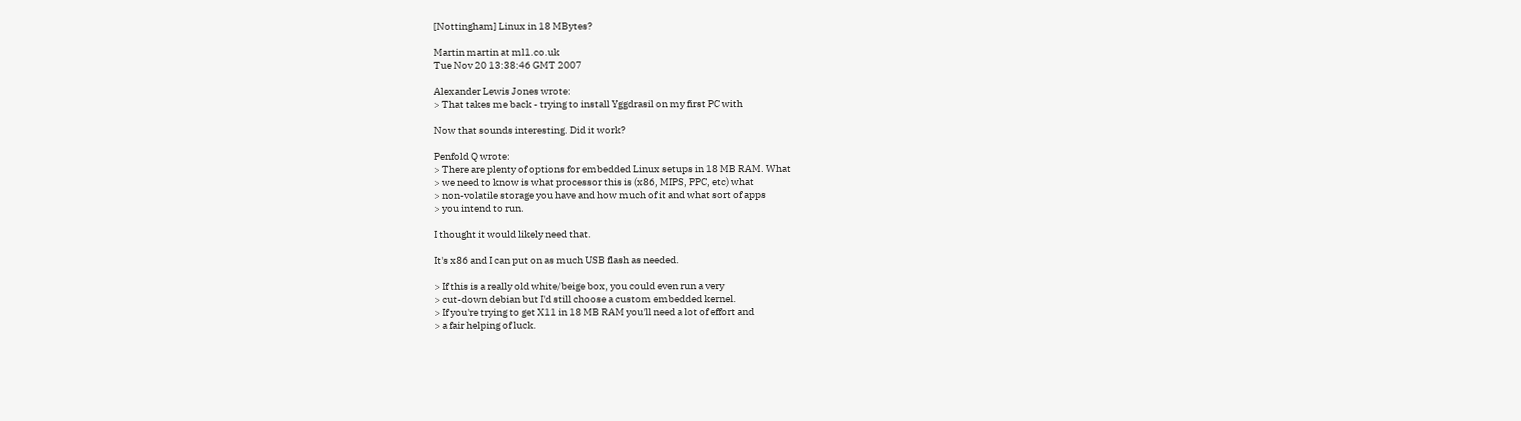[Nottingham] Linux in 18 MBytes?

Martin martin at ml1.co.uk
Tue Nov 20 13:38:46 GMT 2007

Alexander Lewis Jones wrote:
> That takes me back - trying to install Yggdrasil on my first PC with

Now that sounds interesting. Did it work?

Penfold Q wrote:
> There are plenty of options for embedded Linux setups in 18 MB RAM. What
> we need to know is what processor this is (x86, MIPS, PPC, etc) what
> non-volatile storage you have and how much of it and what sort of apps
> you intend to run.

I thought it would likely need that.

It's x86 and I can put on as much USB flash as needed.

> If this is a really old white/beige box, you could even run a very
> cut-down debian but I'd still choose a custom embedded kernel.
> If you're trying to get X11 in 18 MB RAM you'll need a lot of effort and
> a fair helping of luck.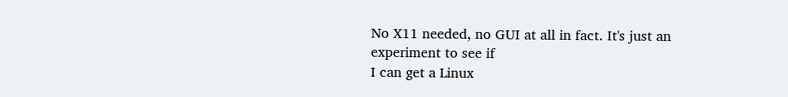No X11 needed, no GUI at all in fact. It's just an experiment to see if
I can get a Linux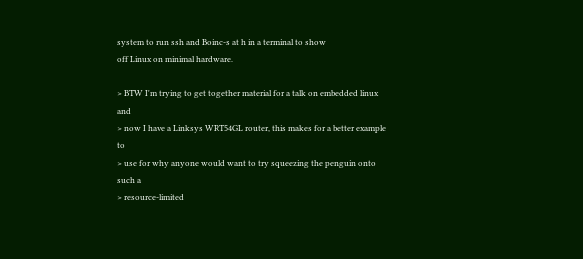system to run ssh and Boinc-s at h in a terminal to show
off Linux on minimal hardware.

> BTW I'm trying to get together material for a talk on embedded linux and
> now I have a Linksys WRT54GL router, this makes for a better example to
> use for why anyone would want to try squeezing the penguin onto such a
> resource-limited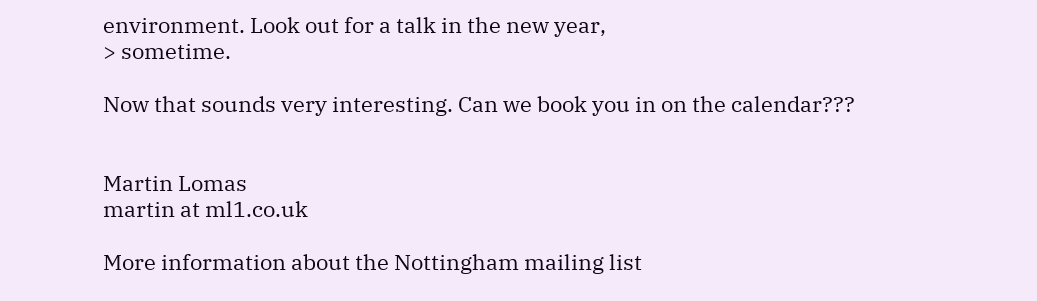environment. Look out for a talk in the new year,
> sometime.

Now that sounds very interesting. Can we book you in on the calendar???


Martin Lomas
martin at ml1.co.uk

More information about the Nottingham mailing list